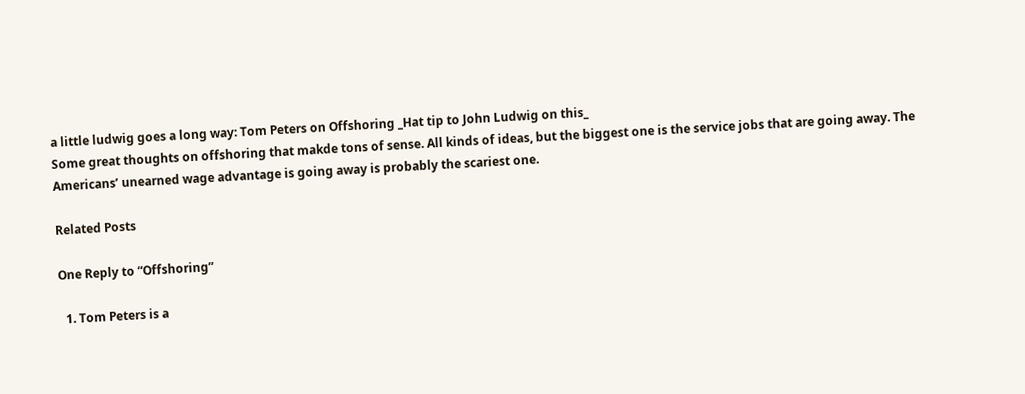a little ludwig goes a long way: Tom Peters on Offshoring _Hat tip to John Ludwig on this_
Some great thoughts on offshoring that makde tons of sense. All kinds of ideas, but the biggest one is the service jobs that are going away. The Americans’ unearned wage advantage is going away is probably the scariest one.

Related Posts

One Reply to “Offshoring”

  1. Tom Peters is a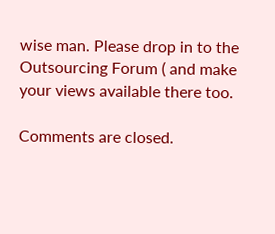wise man. Please drop in to the Outsourcing Forum ( and make your views available there too.

Comments are closed.